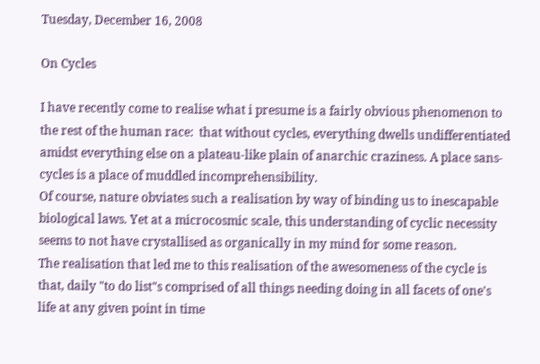Tuesday, December 16, 2008

On Cycles

I have recently come to realise what i presume is a fairly obvious phenomenon to the rest of the human race:  that without cycles, everything dwells undifferentiated amidst everything else on a plateau-like plain of anarchic craziness. A place sans-cycles is a place of muddled incomprehensibility.
Of course, nature obviates such a realisation by way of binding us to inescapable biological laws. Yet at a microcosmic scale, this understanding of cyclic necessity seems to not have crystallised as organically in my mind for some reason.
The realisation that led me to this realisation of the awesomeness of the cycle is that, daily "to do list"s comprised of all things needing doing in all facets of one's life at any given point in time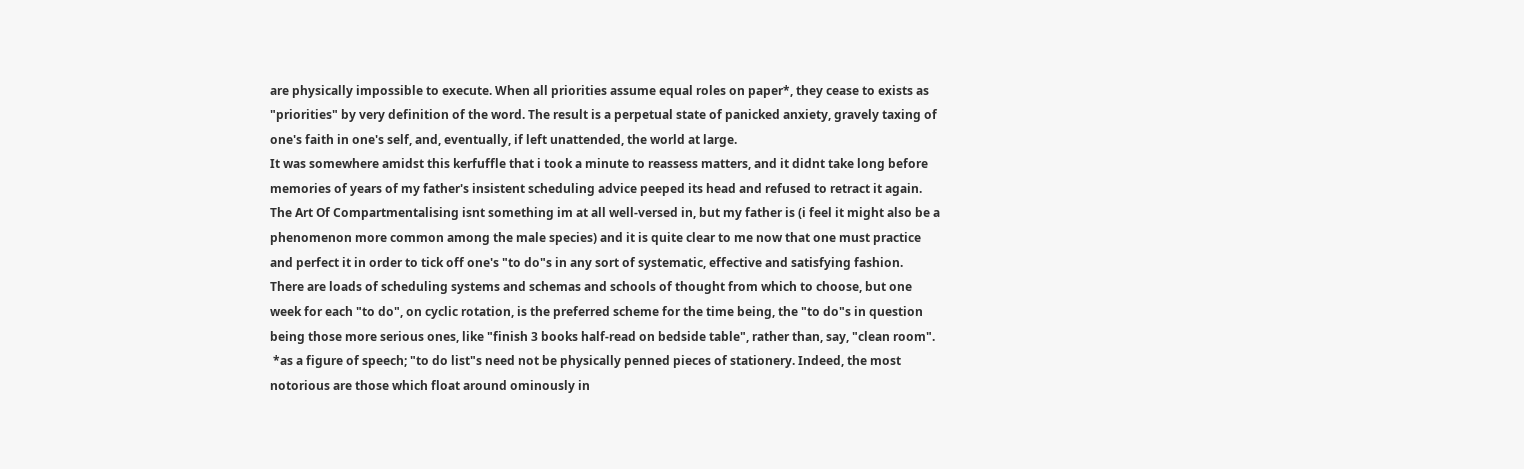are physically impossible to execute. When all priorities assume equal roles on paper*, they cease to exists as "priorities" by very definition of the word. The result is a perpetual state of panicked anxiety, gravely taxing of one's faith in one's self, and, eventually, if left unattended, the world at large.
It was somewhere amidst this kerfuffle that i took a minute to reassess matters, and it didnt take long before memories of years of my father's insistent scheduling advice peeped its head and refused to retract it again. The Art Of Compartmentalising isnt something im at all well-versed in, but my father is (i feel it might also be a phenomenon more common among the male species) and it is quite clear to me now that one must practice and perfect it in order to tick off one's "to do"s in any sort of systematic, effective and satisfying fashion.
There are loads of scheduling systems and schemas and schools of thought from which to choose, but one week for each "to do", on cyclic rotation, is the preferred scheme for the time being, the "to do"s in question being those more serious ones, like "finish 3 books half-read on bedside table", rather than, say, "clean room".
 *as a figure of speech; "to do list"s need not be physically penned pieces of stationery. Indeed, the most notorious are those which float around ominously in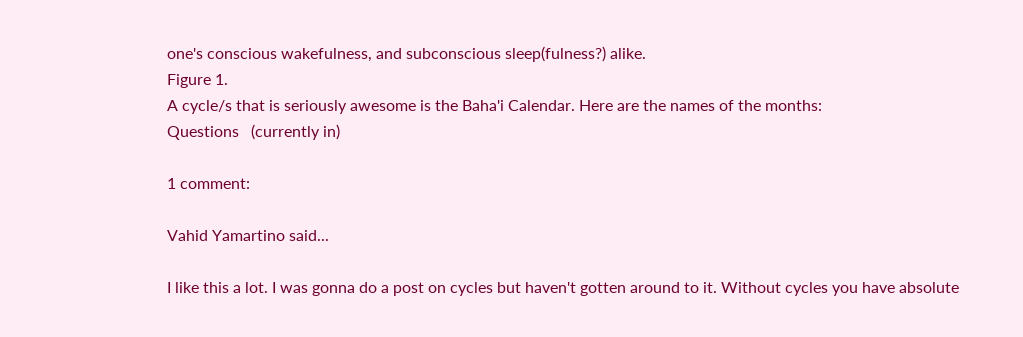one's conscious wakefulness, and subconscious sleep(fulness?) alike.
Figure 1.
A cycle/s that is seriously awesome is the Baha'i Calendar. Here are the names of the months:
Questions   (currently in)

1 comment:

Vahid Yamartino said...

I like this a lot. I was gonna do a post on cycles but haven't gotten around to it. Without cycles you have absolute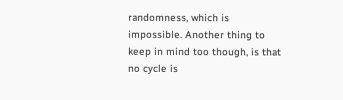randomness, which is impossible. Another thing to keep in mind too though, is that no cycle is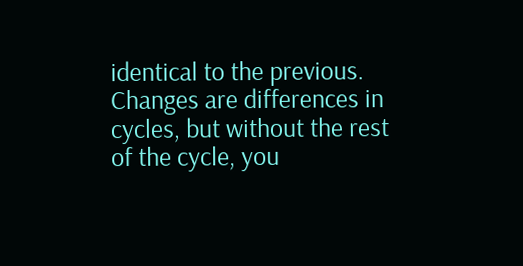identical to the previous. Changes are differences in cycles, but without the rest of the cycle, you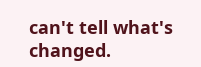can't tell what's changed.